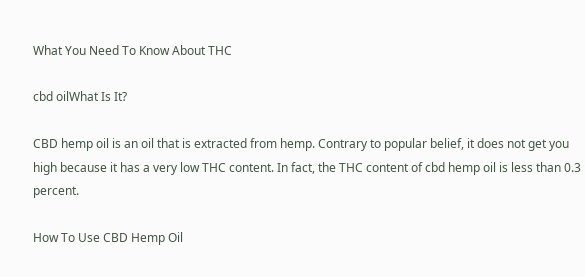What You Need To Know About THC

cbd oilWhat Is It?

CBD hemp oil is an oil that is extracted from hemp. Contrary to popular belief, it does not get you high because it has a very low THC content. In fact, the THC content of cbd hemp oil is less than 0.3 percent.

How To Use CBD Hemp Oil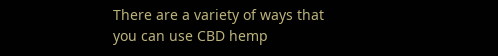There are a variety of ways that you can use CBD hemp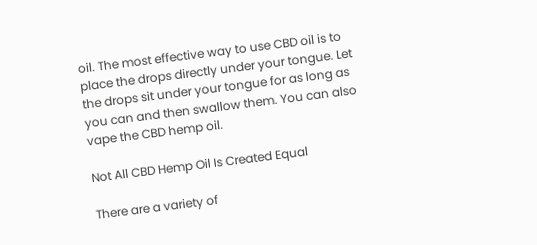oil. The most effective way to use CBD oil is to place the drops directly under your tongue. Let the drops sit under your tongue for as long as you can and then swallow them. You can also vape the CBD hemp oil.

Not All CBD Hemp Oil Is Created Equal

There are a variety of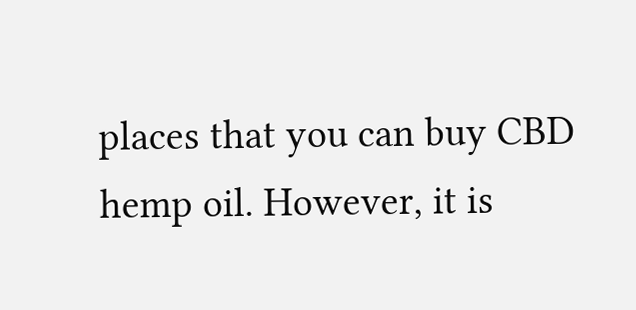places that you can buy CBD hemp oil. However, it is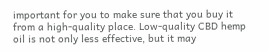important for you to make sure that you buy it from a high-quality place. Low-quality CBD hemp oil is not only less effective, but it may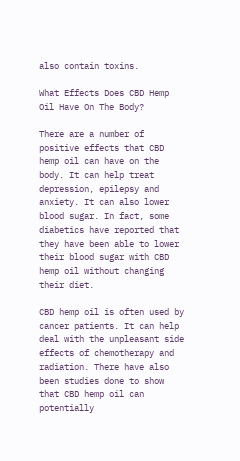also contain toxins.

What Effects Does CBD Hemp Oil Have On The Body?

There are a number of positive effects that CBD hemp oil can have on the body. It can help treat depression, epilepsy and anxiety. It can also lower blood sugar. In fact, some diabetics have reported that they have been able to lower their blood sugar with CBD hemp oil without changing their diet.

CBD hemp oil is often used by cancer patients. It can help deal with the unpleasant side effects of chemotherapy and radiation. There have also been studies done to show that CBD hemp oil can potentially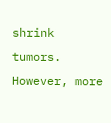shrink tumors. However, more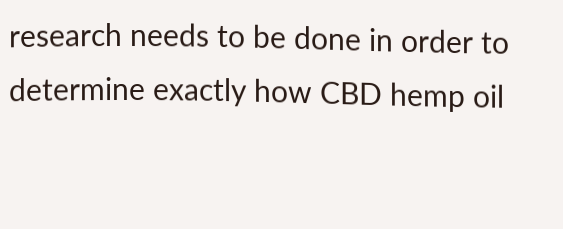research needs to be done in order to determine exactly how CBD hemp oil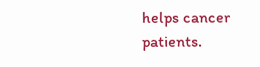helps cancer patients.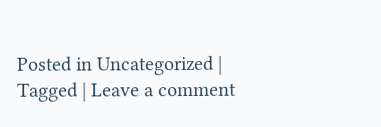Posted in Uncategorized | Tagged | Leave a comment